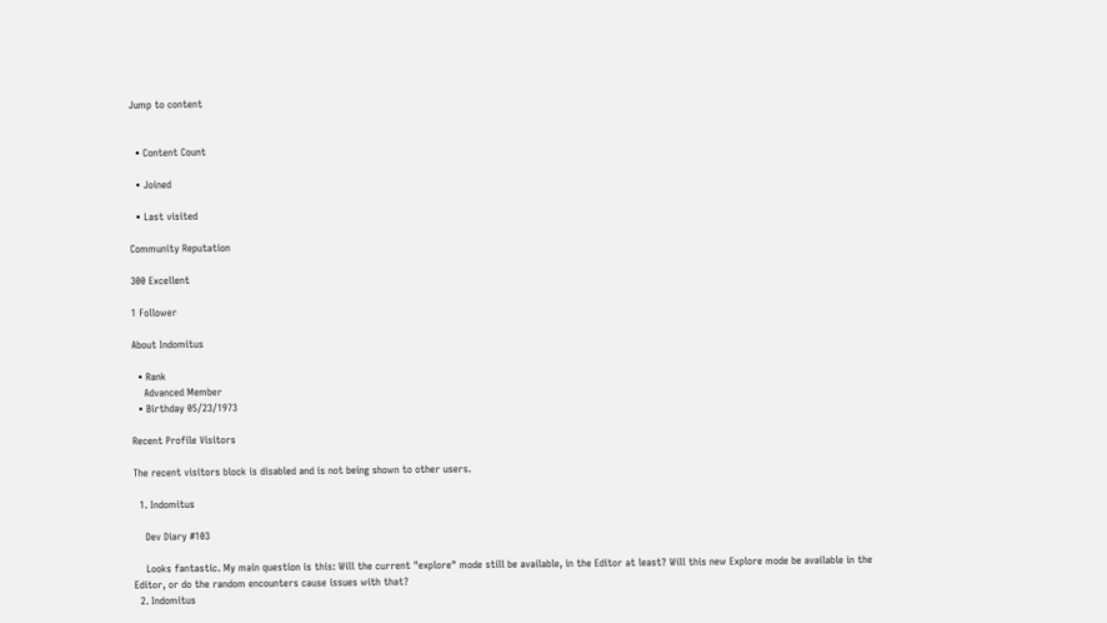Jump to content


  • Content Count

  • Joined

  • Last visited

Community Reputation

300 Excellent

1 Follower

About Indomitus

  • Rank
    Advanced Member
  • Birthday 05/23/1973

Recent Profile Visitors

The recent visitors block is disabled and is not being shown to other users.

  1. Indomitus

    Dev Diary #103

    Looks fantastic. My main question is this: Will the current "explore" mode still be available, in the Editor at least? Will this new Explore mode be available in the Editor, or do the random encounters cause issues with that?
  2. Indomitus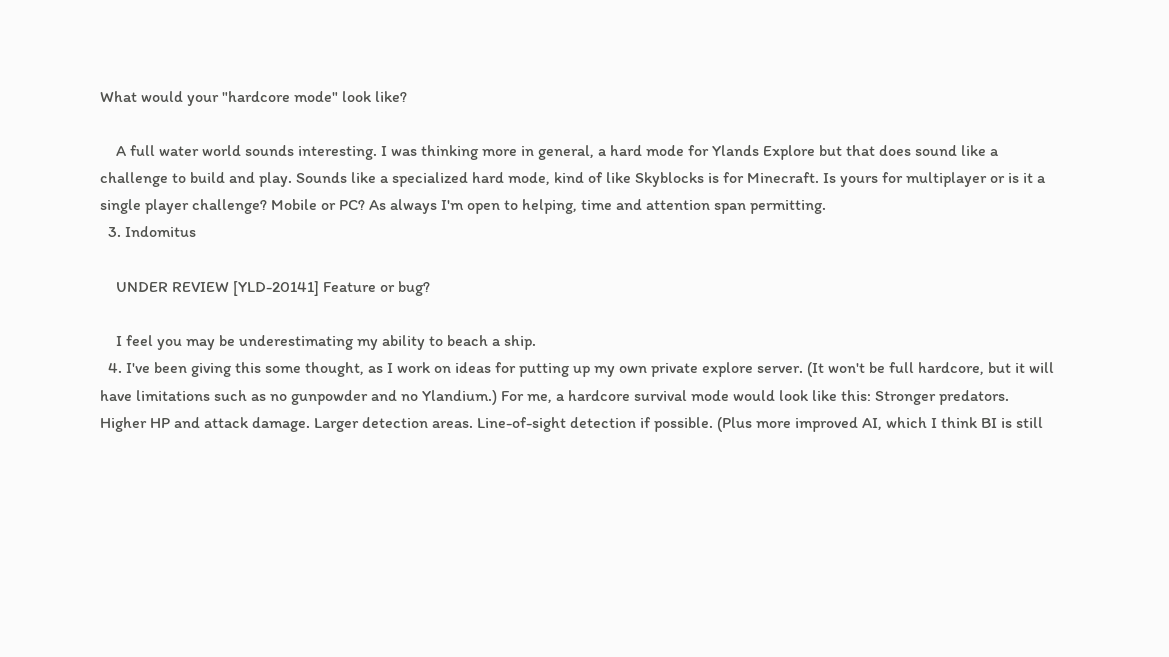What would your "hardcore mode" look like?

    A full water world sounds interesting. I was thinking more in general, a hard mode for Ylands Explore but that does sound like a challenge to build and play. Sounds like a specialized hard mode, kind of like Skyblocks is for Minecraft. Is yours for multiplayer or is it a single player challenge? Mobile or PC? As always I'm open to helping, time and attention span permitting.
  3. Indomitus

    UNDER REVIEW [YLD-20141] Feature or bug?

    I feel you may be underestimating my ability to beach a ship.
  4. I've been giving this some thought, as I work on ideas for putting up my own private explore server. (It won't be full hardcore, but it will have limitations such as no gunpowder and no Ylandium.) For me, a hardcore survival mode would look like this: Stronger predators. Higher HP and attack damage. Larger detection areas. Line-of-sight detection if possible. (Plus more improved AI, which I think BI is still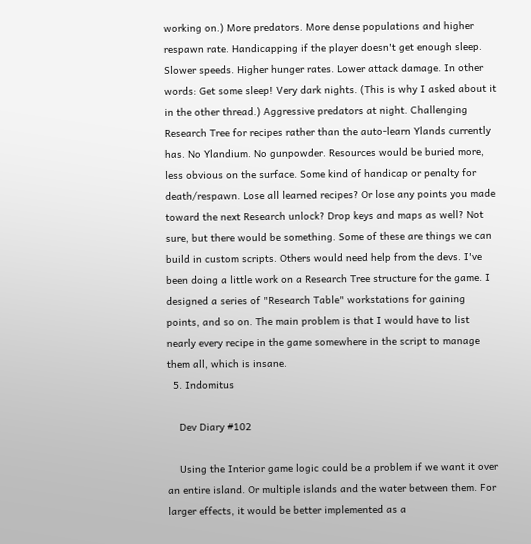working on.) More predators. More dense populations and higher respawn rate. Handicapping if the player doesn't get enough sleep. Slower speeds. Higher hunger rates. Lower attack damage. In other words: Get some sleep! Very dark nights. (This is why I asked about it in the other thread.) Aggressive predators at night. Challenging Research Tree for recipes rather than the auto-learn Ylands currently has. No Ylandium. No gunpowder. Resources would be buried more, less obvious on the surface. Some kind of handicap or penalty for death/respawn. Lose all learned recipes? Or lose any points you made toward the next Research unlock? Drop keys and maps as well? Not sure, but there would be something. Some of these are things we can build in custom scripts. Others would need help from the devs. I've been doing a little work on a Research Tree structure for the game. I designed a series of "Research Table" workstations for gaining points, and so on. The main problem is that I would have to list nearly every recipe in the game somewhere in the script to manage them all, which is insane.
  5. Indomitus

    Dev Diary #102

    Using the Interior game logic could be a problem if we want it over an entire island. Or multiple islands and the water between them. For larger effects, it would be better implemented as a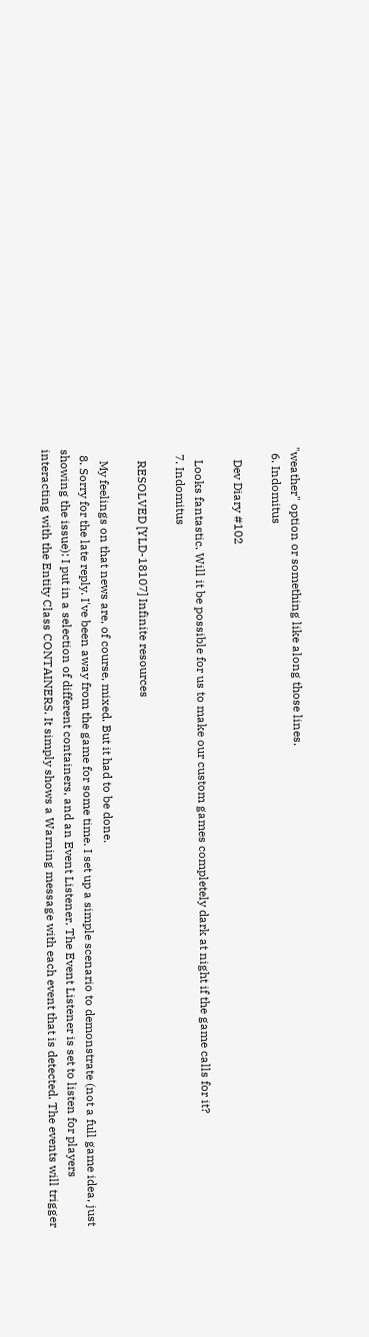"weather" option or something like along those lines.
  6. Indomitus

    Dev Diary #102

    Looks fantastic. Will it be possible for us to make our custom games completely dark at night if the game calls for it?
  7. Indomitus

    RESOLVED [YLD-18107] Infinite resources

    My feelings on that news are, of course, mixed. But it had to be done.
  8. Sorry for the late reply. I've been away from the game for some time. I set up a simple scenario to demonstrate (not a full game idea, just showing the issue): I put in a selection of different containers, and an Event Listener. The Event Listener is set to listen for players interacting with the Entity Class CONTAINERS. It simply shows a Warning message with each event that is detected. The events will trigger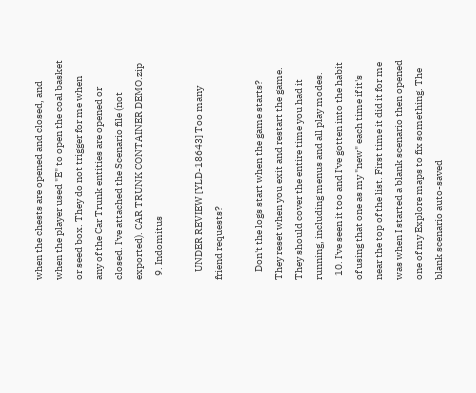when the chests are opened and closed, and when the player used "E" to open the coal basket or seed box. They do not trigger for me when any of the Car Trunk entities are opened or closed. I've attached the Scenario file (not exported). CAR TRUNK CONTAINER DEMO.zip
  9. Indomitus

    UNDER REVIEW [YLD-18643] Too many friend requests?

    Don't the logs start when the game starts? They reset when you exit and restart the game. They should cover the entire time you had it running, including menus and all play modes.
  10. I've seen it too and I've gotten into the habit of using that one as my "new" each time if it's near the top of the list. First time it did it for me was when I started a blank scenario then opened one of my Explore maps to fix something. The blank scenario auto-saved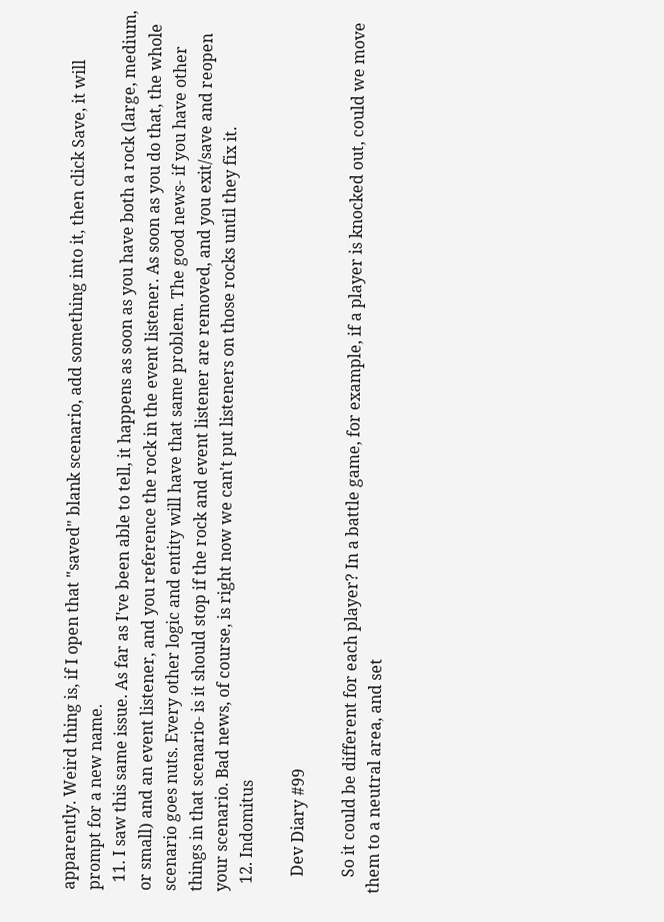apparently. Weird thing is, if I open that "saved" blank scenario, add something into it, then click Save, it will prompt for a new name.
  11. I saw this same issue. As far as I've been able to tell, it happens as soon as you have both a rock (large, medium, or small) and an event listener, and you reference the rock in the event listener. As soon as you do that, the whole scenario goes nuts. Every other logic and entity will have that same problem. The good news- if you have other things in that scenario- is it should stop if the rock and event listener are removed, and you exit/save and reopen your scenario. Bad news, of course, is right now we can't put listeners on those rocks until they fix it.
  12. Indomitus

    Dev Diary #99

    So it could be different for each player? In a battle game, for example, if a player is knocked out, could we move them to a neutral area, and set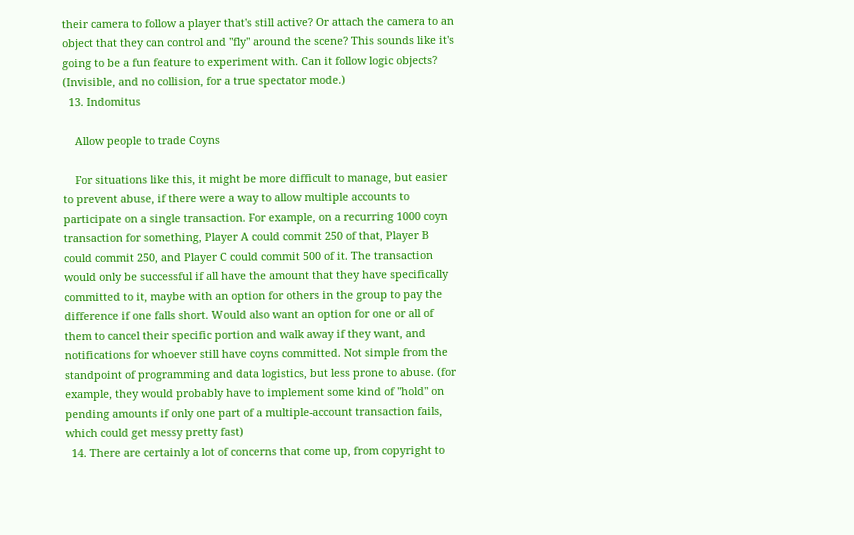their camera to follow a player that's still active? Or attach the camera to an object that they can control and "fly" around the scene? This sounds like it's going to be a fun feature to experiment with. Can it follow logic objects? (Invisible, and no collision, for a true spectator mode.)
  13. Indomitus

    Allow people to trade Coyns

    For situations like this, it might be more difficult to manage, but easier to prevent abuse, if there were a way to allow multiple accounts to participate on a single transaction. For example, on a recurring 1000 coyn transaction for something, Player A could commit 250 of that, Player B could commit 250, and Player C could commit 500 of it. The transaction would only be successful if all have the amount that they have specifically committed to it, maybe with an option for others in the group to pay the difference if one falls short. Would also want an option for one or all of them to cancel their specific portion and walk away if they want, and notifications for whoever still have coyns committed. Not simple from the standpoint of programming and data logistics, but less prone to abuse. (for example, they would probably have to implement some kind of "hold" on pending amounts if only one part of a multiple-account transaction fails, which could get messy pretty fast)
  14. There are certainly a lot of concerns that come up, from copyright to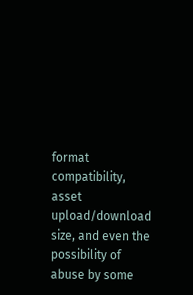format compatibility, asset upload/download size, and even the possibility of abuse by some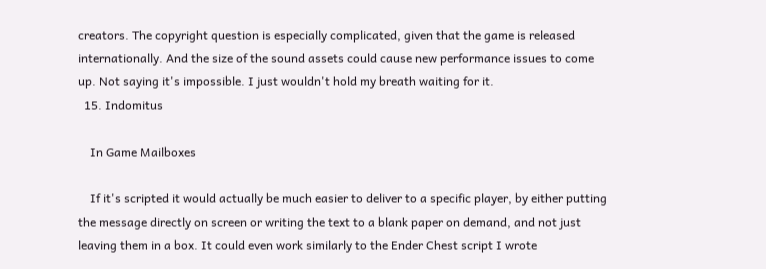creators. The copyright question is especially complicated, given that the game is released internationally. And the size of the sound assets could cause new performance issues to come up. Not saying it's impossible. I just wouldn't hold my breath waiting for it.
  15. Indomitus

    In Game Mailboxes

    If it's scripted it would actually be much easier to deliver to a specific player, by either putting the message directly on screen or writing the text to a blank paper on demand, and not just leaving them in a box. It could even work similarly to the Ender Chest script I wrote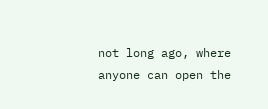not long ago, where anyone can open the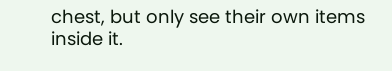chest, but only see their own items inside it.